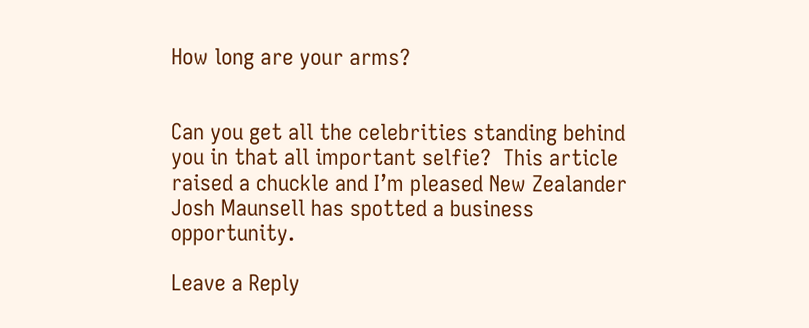How long are your arms?


Can you get all the celebrities standing behind you in that all important selfie?  This article raised a chuckle and I’m pleased New Zealander Josh Maunsell has spotted a business opportunity.

Leave a Reply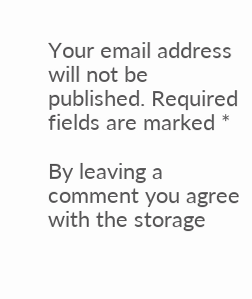Your email address will not be published. Required fields are marked *

By leaving a comment you agree with the storage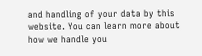and handling of your data by this website. You can learn more about how we handle you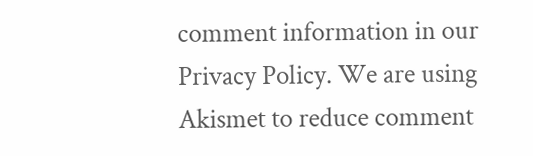comment information in our Privacy Policy. We are using Akismet to reduce comment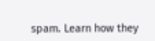spam. Learn how they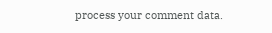process your comment data.